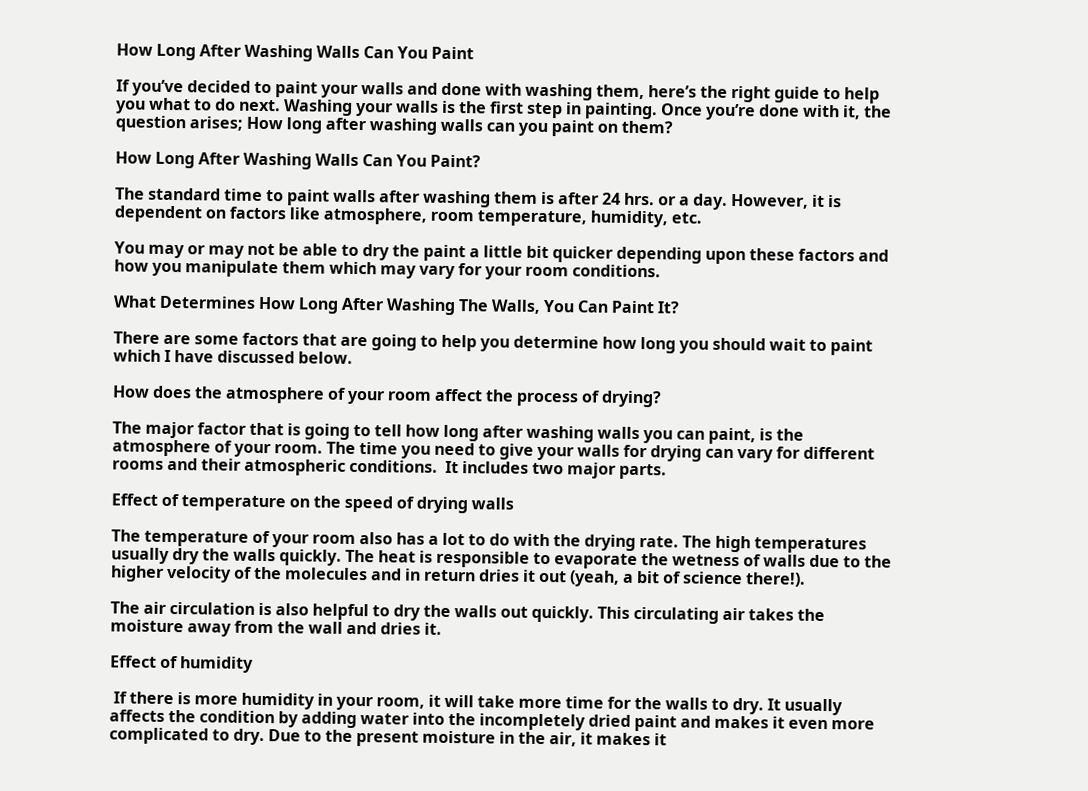How Long After Washing Walls Can You Paint

If you’ve decided to paint your walls and done with washing them, here’s the right guide to help you what to do next. Washing your walls is the first step in painting. Once you’re done with it, the question arises; How long after washing walls can you paint on them?

How Long After Washing Walls Can You Paint?

The standard time to paint walls after washing them is after 24 hrs. or a day. However, it is dependent on factors like atmosphere, room temperature, humidity, etc.

You may or may not be able to dry the paint a little bit quicker depending upon these factors and how you manipulate them which may vary for your room conditions.

What Determines How Long After Washing The Walls, You Can Paint It?

There are some factors that are going to help you determine how long you should wait to paint which I have discussed below.

How does the atmosphere of your room affect the process of drying?

The major factor that is going to tell how long after washing walls you can paint, is the atmosphere of your room. The time you need to give your walls for drying can vary for different rooms and their atmospheric conditions.  It includes two major parts.

Effect of temperature on the speed of drying walls

The temperature of your room also has a lot to do with the drying rate. The high temperatures usually dry the walls quickly. The heat is responsible to evaporate the wetness of walls due to the higher velocity of the molecules and in return dries it out (yeah, a bit of science there!).

The air circulation is also helpful to dry the walls out quickly. This circulating air takes the moisture away from the wall and dries it.

Effect of humidity

 If there is more humidity in your room, it will take more time for the walls to dry. It usually affects the condition by adding water into the incompletely dried paint and makes it even more complicated to dry. Due to the present moisture in the air, it makes it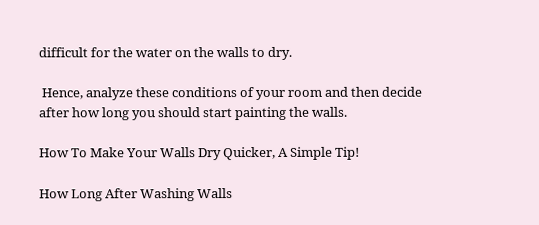difficult for the water on the walls to dry.

 Hence, analyze these conditions of your room and then decide after how long you should start painting the walls.

How To Make Your Walls Dry Quicker, A Simple Tip!

How Long After Washing Walls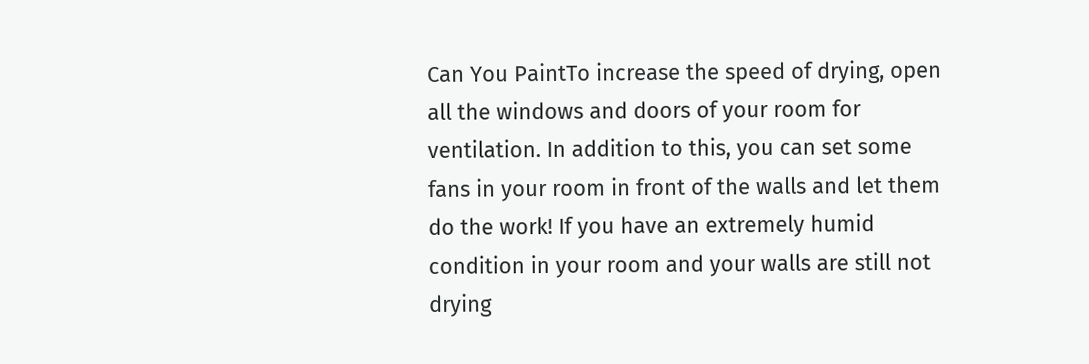Can You PaintTo increase the speed of drying, open all the windows and doors of your room for ventilation. In addition to this, you can set some fans in your room in front of the walls and let them do the work! If you have an extremely humid condition in your room and your walls are still not drying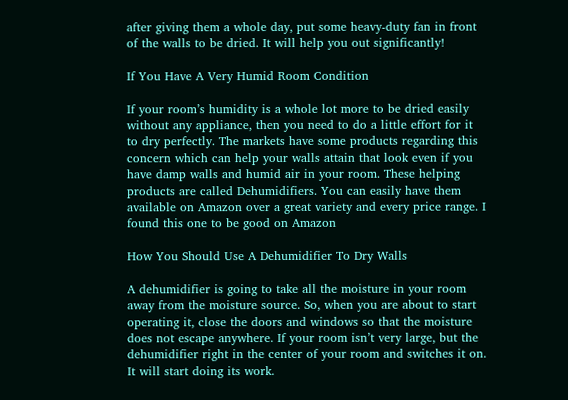after giving them a whole day, put some heavy-duty fan in front of the walls to be dried. It will help you out significantly!

If You Have A Very Humid Room Condition

If your room’s humidity is a whole lot more to be dried easily without any appliance, then you need to do a little effort for it to dry perfectly. The markets have some products regarding this concern which can help your walls attain that look even if you have damp walls and humid air in your room. These helping products are called Dehumidifiers. You can easily have them available on Amazon over a great variety and every price range. I found this one to be good on Amazon

How You Should Use A Dehumidifier To Dry Walls

A dehumidifier is going to take all the moisture in your room away from the moisture source. So, when you are about to start operating it, close the doors and windows so that the moisture does not escape anywhere. If your room isn’t very large, but the dehumidifier right in the center of your room and switches it on. It will start doing its work.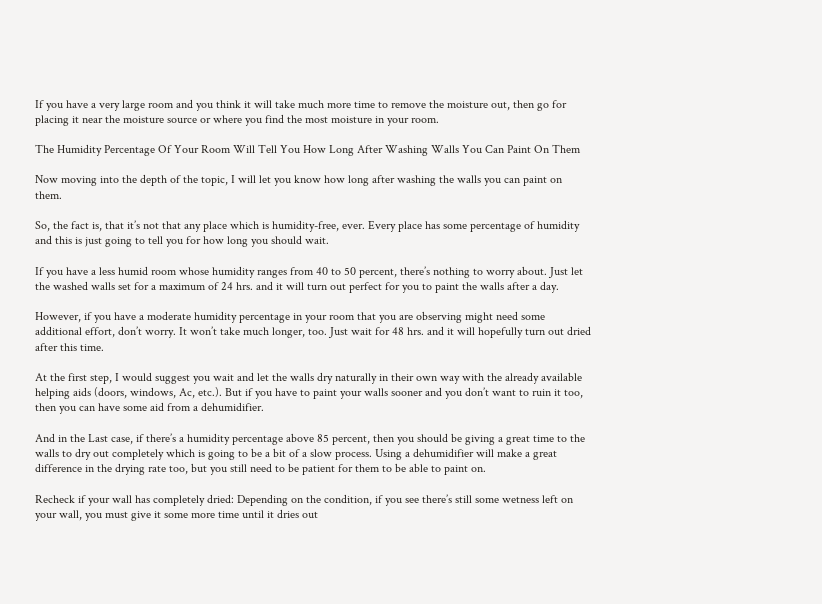If you have a very large room and you think it will take much more time to remove the moisture out, then go for placing it near the moisture source or where you find the most moisture in your room.

The Humidity Percentage Of Your Room Will Tell You How Long After Washing Walls You Can Paint On Them

Now moving into the depth of the topic, I will let you know how long after washing the walls you can paint on them.

So, the fact is, that it’s not that any place which is humidity-free, ever. Every place has some percentage of humidity and this is just going to tell you for how long you should wait.

If you have a less humid room whose humidity ranges from 40 to 50 percent, there’s nothing to worry about. Just let the washed walls set for a maximum of 24 hrs. and it will turn out perfect for you to paint the walls after a day.

However, if you have a moderate humidity percentage in your room that you are observing might need some additional effort, don’t worry. It won’t take much longer, too. Just wait for 48 hrs. and it will hopefully turn out dried after this time.

At the first step, I would suggest you wait and let the walls dry naturally in their own way with the already available helping aids (doors, windows, Ac, etc.). But if you have to paint your walls sooner and you don’t want to ruin it too, then you can have some aid from a dehumidifier.

And in the Last case, if there’s a humidity percentage above 85 percent, then you should be giving a great time to the walls to dry out completely which is going to be a bit of a slow process. Using a dehumidifier will make a great difference in the drying rate too, but you still need to be patient for them to be able to paint on.

Recheck if your wall has completely dried: Depending on the condition, if you see there’s still some wetness left on your wall, you must give it some more time until it dries out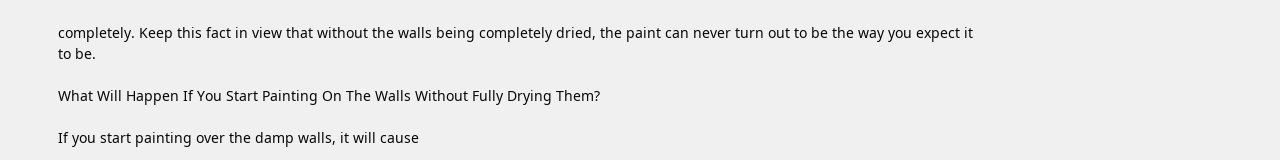completely. Keep this fact in view that without the walls being completely dried, the paint can never turn out to be the way you expect it to be.

What Will Happen If You Start Painting On The Walls Without Fully Drying Them?

If you start painting over the damp walls, it will cause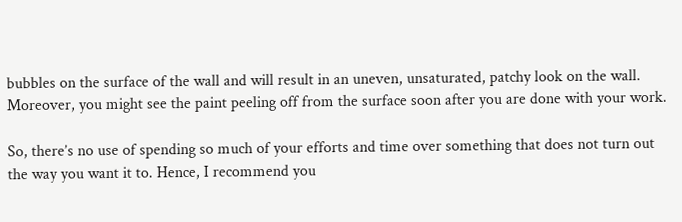bubbles on the surface of the wall and will result in an uneven, unsaturated, patchy look on the wall. Moreover, you might see the paint peeling off from the surface soon after you are done with your work.

So, there’s no use of spending so much of your efforts and time over something that does not turn out the way you want it to. Hence, I recommend you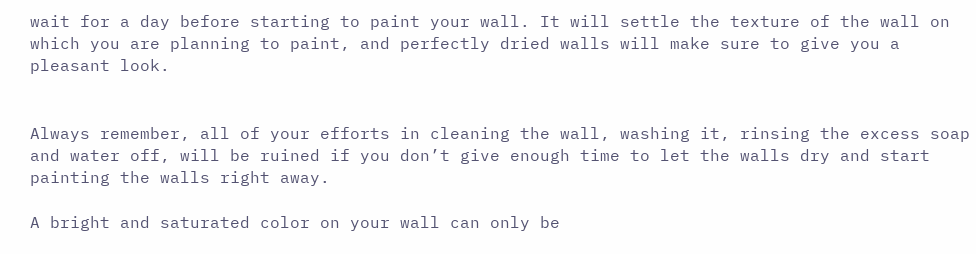wait for a day before starting to paint your wall. It will settle the texture of the wall on which you are planning to paint, and perfectly dried walls will make sure to give you a pleasant look.


Always remember, all of your efforts in cleaning the wall, washing it, rinsing the excess soap and water off, will be ruined if you don’t give enough time to let the walls dry and start painting the walls right away.

A bright and saturated color on your wall can only be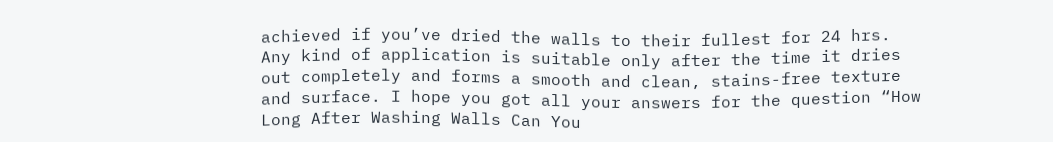achieved if you’ve dried the walls to their fullest for 24 hrs. Any kind of application is suitable only after the time it dries out completely and forms a smooth and clean, stains-free texture and surface. I hope you got all your answers for the question “How Long After Washing Walls Can You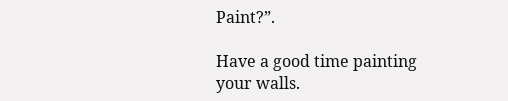Paint?”.

Have a good time painting your walls.